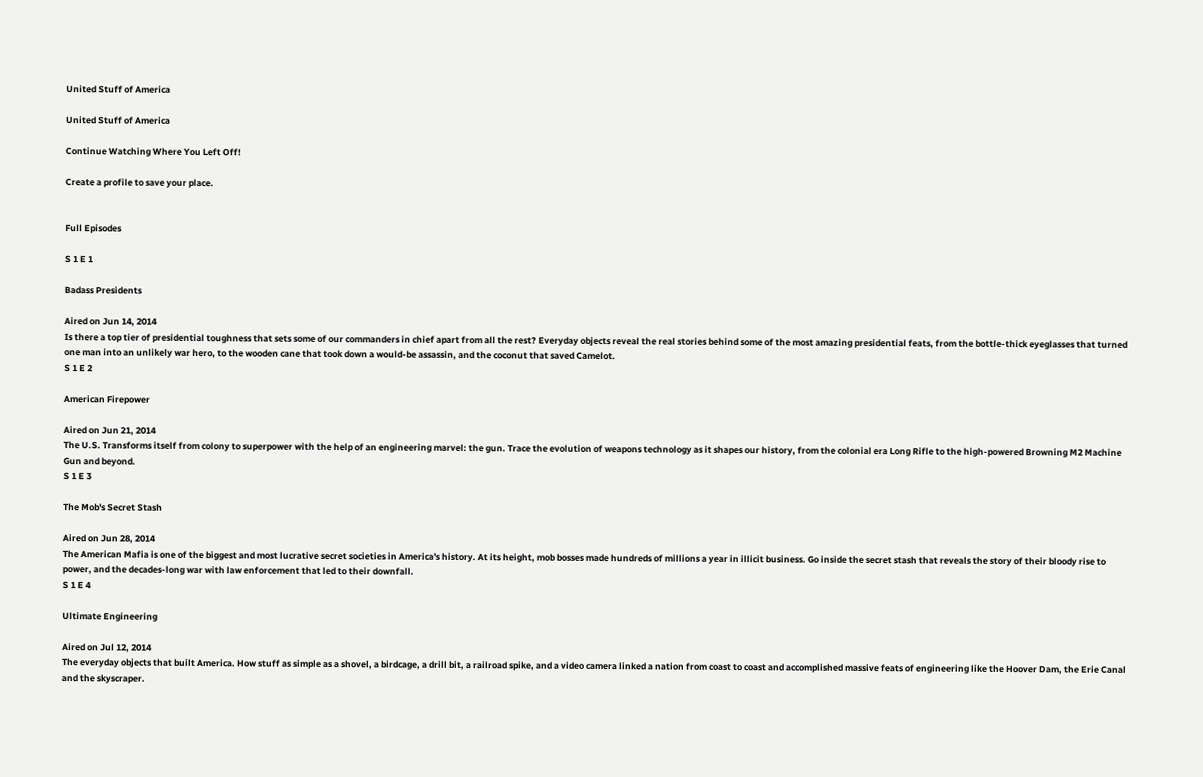United Stuff of America

United Stuff of America

Continue Watching Where You Left Off!

Create a profile to save your place.


Full Episodes

S 1 E 1

Badass Presidents

Aired on Jun 14, 2014
Is there a top tier of presidential toughness that sets some of our commanders in chief apart from all the rest? Everyday objects reveal the real stories behind some of the most amazing presidential feats, from the bottle-thick eyeglasses that turned one man into an unlikely war hero, to the wooden cane that took down a would-be assassin, and the coconut that saved Camelot.
S 1 E 2

American Firepower

Aired on Jun 21, 2014
The U.S. Transforms itself from colony to superpower with the help of an engineering marvel: the gun. Trace the evolution of weapons technology as it shapes our history, from the colonial era Long Rifle to the high-powered Browning M2 Machine Gun and beyond.
S 1 E 3

The Mob's Secret Stash

Aired on Jun 28, 2014
The American Mafia is one of the biggest and most lucrative secret societies in America's history. At its height, mob bosses made hundreds of millions a year in illicit business. Go inside the secret stash that reveals the story of their bloody rise to power, and the decades-long war with law enforcement that led to their downfall.
S 1 E 4

Ultimate Engineering

Aired on Jul 12, 2014
The everyday objects that built America. How stuff as simple as a shovel, a birdcage, a drill bit, a railroad spike, and a video camera linked a nation from coast to coast and accomplished massive feats of engineering like the Hoover Dam, the Erie Canal and the skyscraper.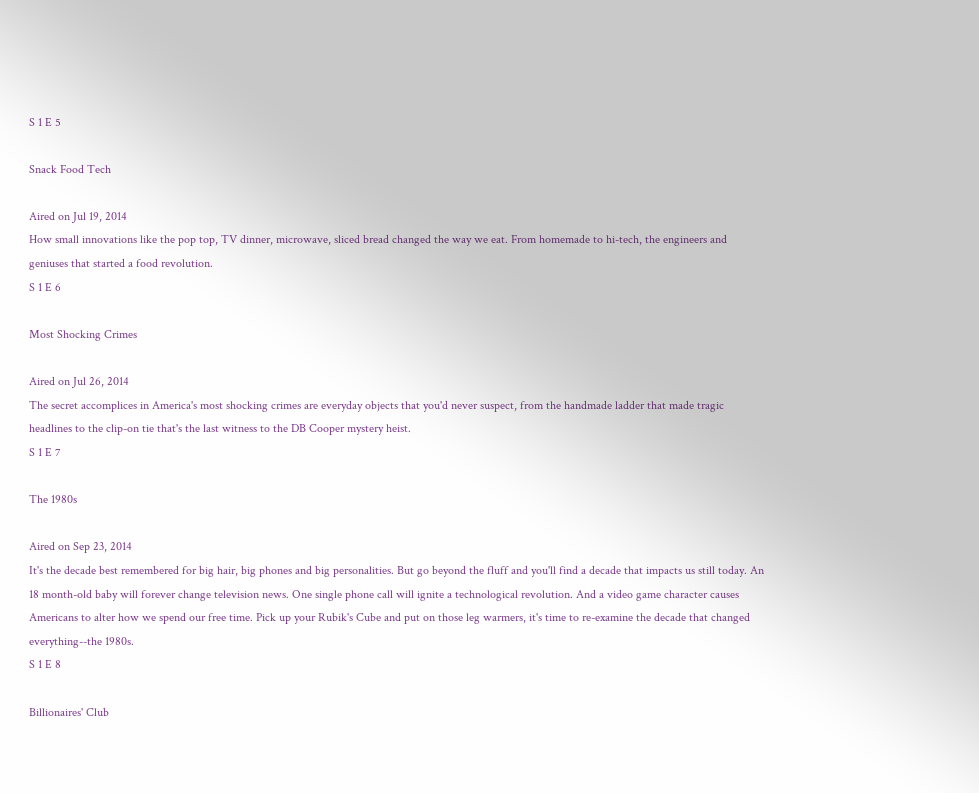S 1 E 5

Snack Food Tech

Aired on Jul 19, 2014
How small innovations like the pop top, TV dinner, microwave, sliced bread changed the way we eat. From homemade to hi-tech, the engineers and geniuses that started a food revolution.
S 1 E 6

Most Shocking Crimes

Aired on Jul 26, 2014
The secret accomplices in America's most shocking crimes are everyday objects that you'd never suspect, from the handmade ladder that made tragic headlines to the clip-on tie that's the last witness to the DB Cooper mystery heist.
S 1 E 7

The 1980s

Aired on Sep 23, 2014
It's the decade best remembered for big hair, big phones and big personalities. But go beyond the fluff and you'll find a decade that impacts us still today. An 18 month-old baby will forever change television news. One single phone call will ignite a technological revolution. And a video game character causes Americans to alter how we spend our free time. Pick up your Rubik's Cube and put on those leg warmers, it's time to re-examine the decade that changed everything--the 1980s.
S 1 E 8

Billionaires' Club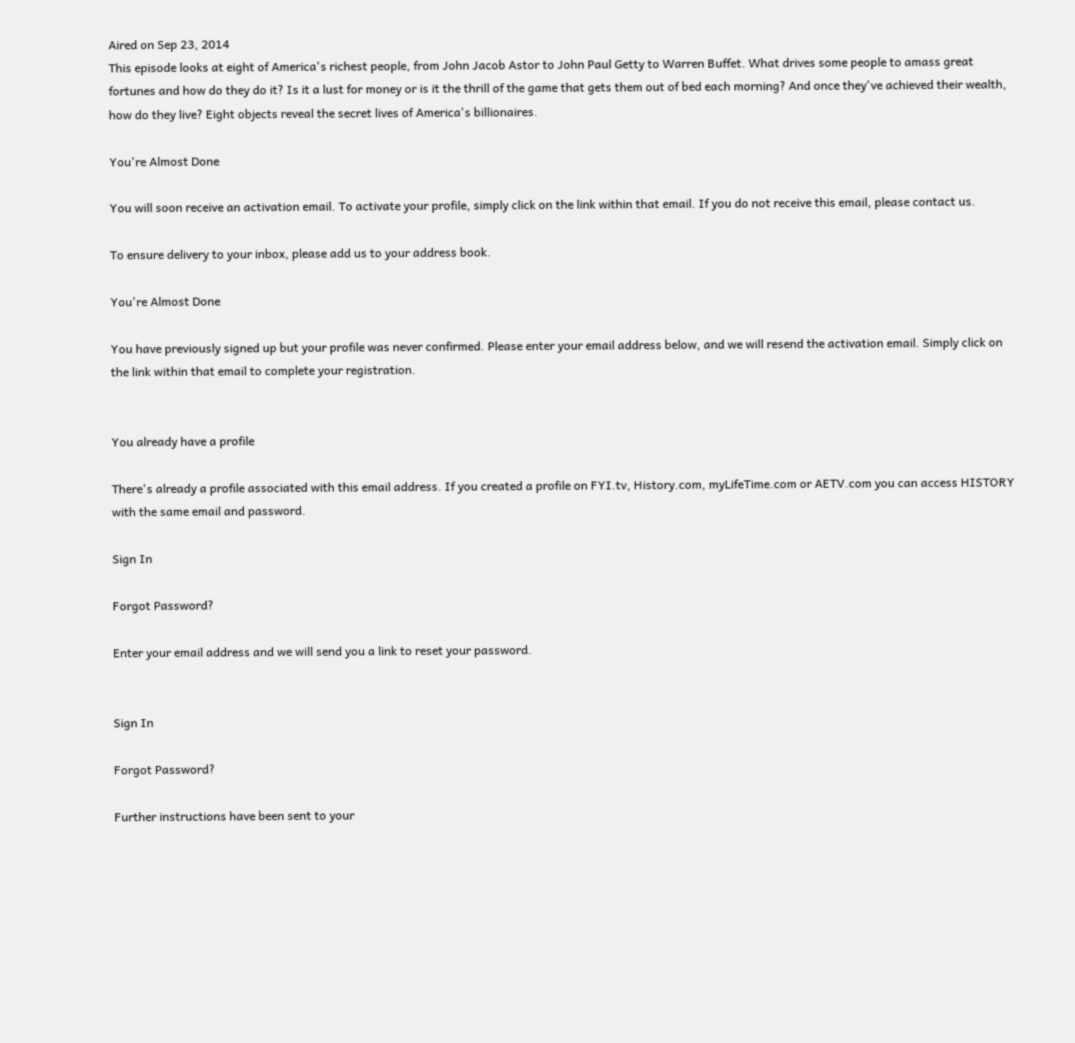Aired on Sep 23, 2014
This episode looks at eight of America's richest people, from John Jacob Astor to John Paul Getty to Warren Buffet. What drives some people to amass great fortunes and how do they do it? Is it a lust for money or is it the thrill of the game that gets them out of bed each morning? And once they've achieved their wealth, how do they live? Eight objects reveal the secret lives of America's billionaires.

You're Almost Done

You will soon receive an activation email. To activate your profile, simply click on the link within that email. If you do not receive this email, please contact us.

To ensure delivery to your inbox, please add us to your address book.

You're Almost Done

You have previously signed up but your profile was never confirmed. Please enter your email address below, and we will resend the activation email. Simply click on the link within that email to complete your registration.


You already have a profile

There's already a profile associated with this email address. If you created a profile on FYI.tv, History.com, myLifeTime.com or AETV.com you can access HISTORY with the same email and password.

Sign In

Forgot Password?

Enter your email address and we will send you a link to reset your password.


Sign In

Forgot Password?

Further instructions have been sent to your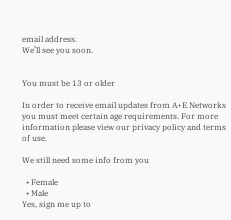email address.
We’ll see you soon.


You must be 13 or older

In order to receive email updates from A+E Networks you must meet certain age requirements. For more information please view our privacy policy and terms of use.

We still need some info from you

  • Female
  • Male
Yes, sign me up to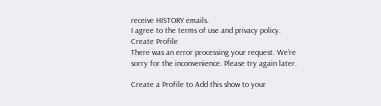receive HISTORY emails.
I agree to the terms of use and privacy policy.
Create Profile
There was an error processing your request. We’re sorry for the inconvenience. Please try again later.

Create a Profile to Add this show to your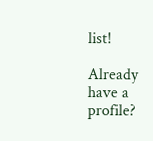list!

Already have a profile?